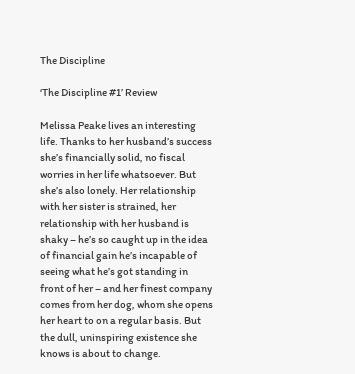The Discipline

‘The Discipline #1’ Review

Melissa Peake lives an interesting life. Thanks to her husband’s success she’s financially solid, no fiscal worries in her life whatsoever. But she’s also lonely. Her relationship with her sister is strained, her relationship with her husband is shaky – he’s so caught up in the idea of financial gain he’s incapable of seeing what he’s got standing in front of her – and her finest company comes from her dog, whom she opens her heart to on a regular basis. But the dull, uninspiring existence she knows is about to change.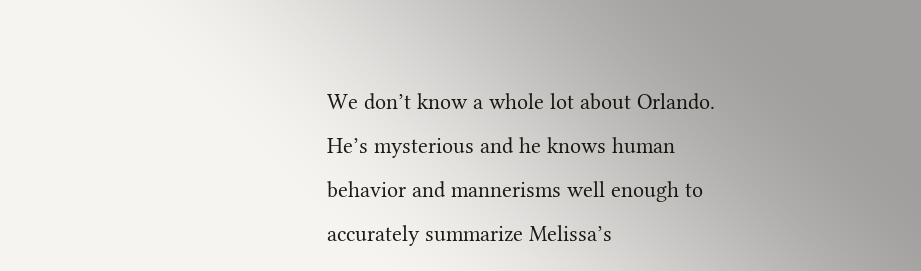We don’t know a whole lot about Orlando. He’s mysterious and he knows human behavior and mannerisms well enough to accurately summarize Melissa’s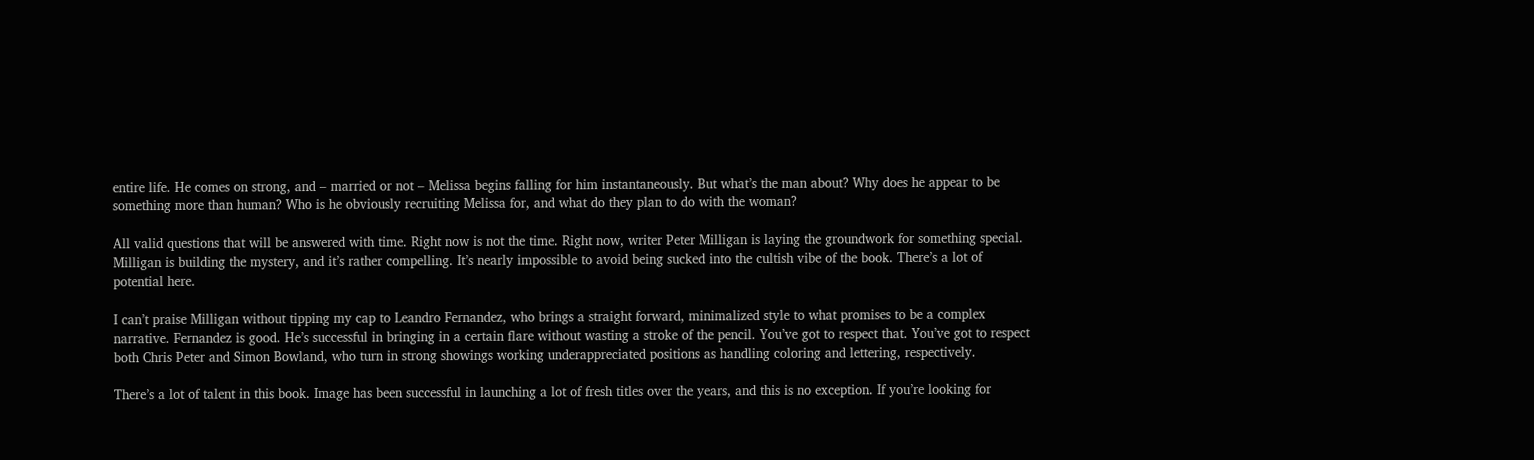entire life. He comes on strong, and – married or not – Melissa begins falling for him instantaneously. But what’s the man about? Why does he appear to be something more than human? Who is he obviously recruiting Melissa for, and what do they plan to do with the woman?

All valid questions that will be answered with time. Right now is not the time. Right now, writer Peter Milligan is laying the groundwork for something special. Milligan is building the mystery, and it’s rather compelling. It’s nearly impossible to avoid being sucked into the cultish vibe of the book. There’s a lot of potential here.

I can’t praise Milligan without tipping my cap to Leandro Fernandez, who brings a straight forward, minimalized style to what promises to be a complex narrative. Fernandez is good. He’s successful in bringing in a certain flare without wasting a stroke of the pencil. You’ve got to respect that. You’ve got to respect both Chris Peter and Simon Bowland, who turn in strong showings working underappreciated positions as handling coloring and lettering, respectively.

There’s a lot of talent in this book. Image has been successful in launching a lot of fresh titles over the years, and this is no exception. If you’re looking for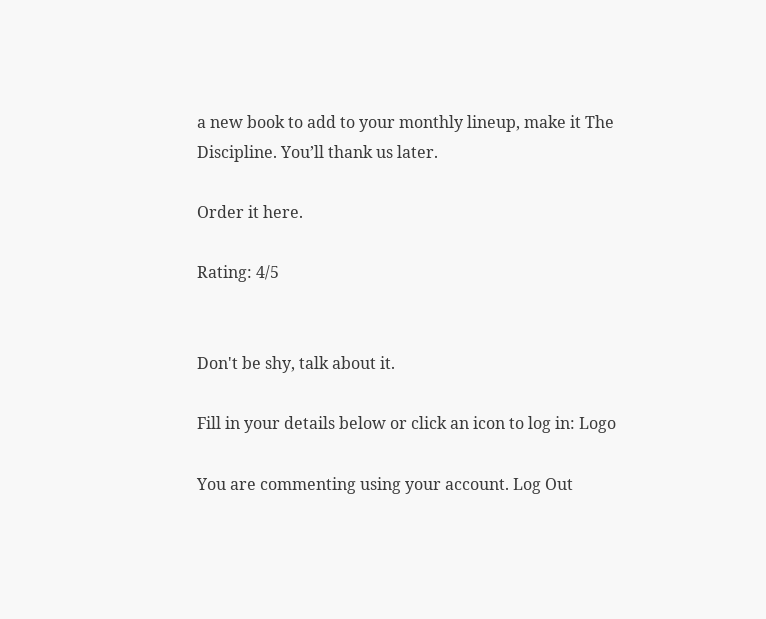a new book to add to your monthly lineup, make it The Discipline. You’ll thank us later.

Order it here.

Rating: 4/5


Don't be shy, talk about it.

Fill in your details below or click an icon to log in: Logo

You are commenting using your account. Log Out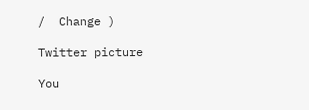/  Change )

Twitter picture

You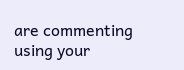are commenting using your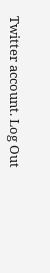Twitter account. Log Out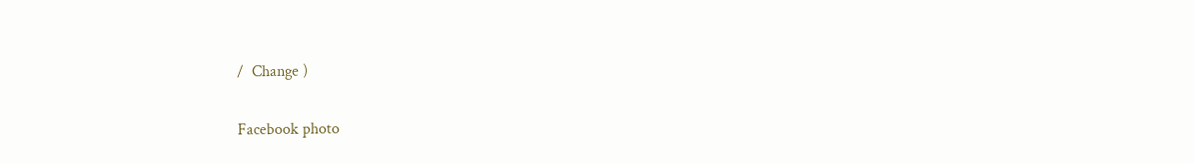/  Change )

Facebook photo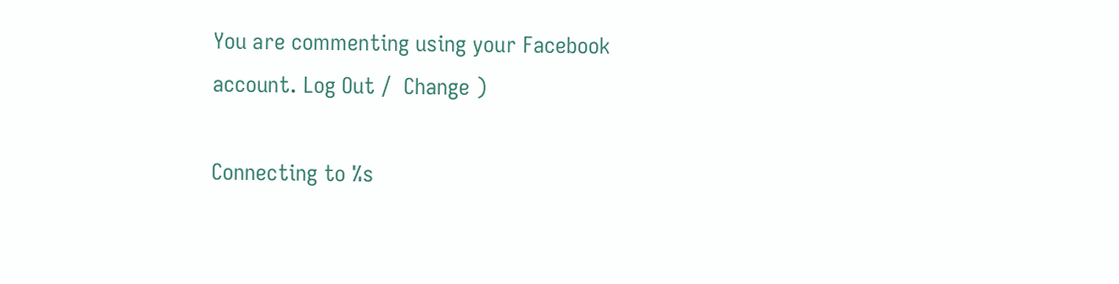You are commenting using your Facebook account. Log Out /  Change )

Connecting to %s